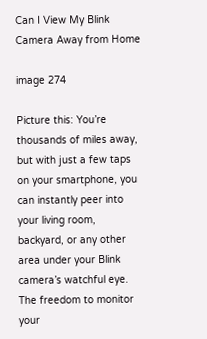Can I View My Blink Camera Away from Home

image 274

Picture this: You’re thousands of miles away, but with just a few taps on your smartphone, you can instantly peer into your living room, backyard, or any other area under your Blink camera’s watchful eye. The freedom to monitor your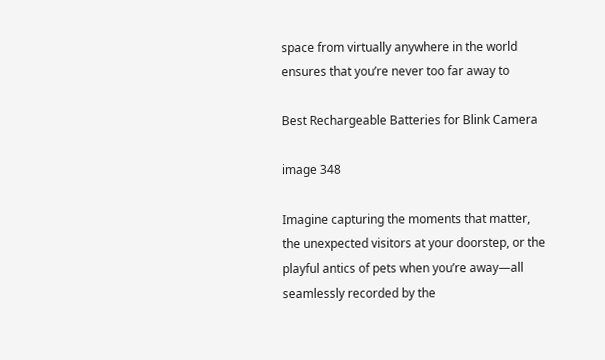space from virtually anywhere in the world ensures that you’re never too far away to

Best Rechargeable Batteries for Blink Camera

image 348

Imagine capturing the moments that matter, the unexpected visitors at your doorstep, or the playful antics of pets when you’re away—all seamlessly recorded by the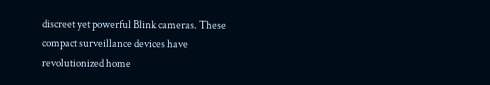discreet yet powerful Blink cameras. These compact surveillance devices have revolutionized home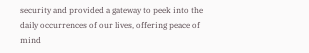security and provided a gateway to peek into the daily occurrences of our lives, offering peace of mind